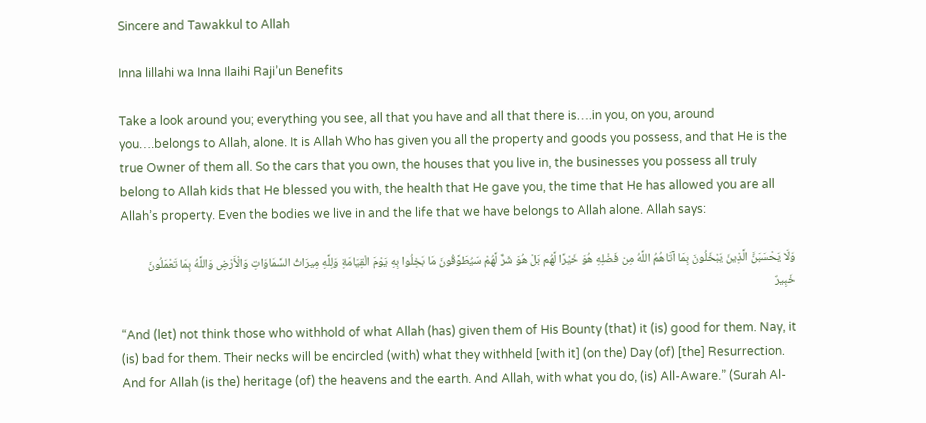Sincere and Tawakkul to Allah

Inna lillahi wa Inna Ilaihi Raji’un Benefits

Take a look around you; everything you see, all that you have and all that there is….in you, on you, around you….belongs to Allah, alone. It is Allah Who has given you all the property and goods you possess, and that He is the true Owner of them all. So the cars that you own, the houses that you live in, the businesses you possess all truly belong to Allah kids that He blessed you with, the health that He gave you, the time that He has allowed you are all Allah’s property. Even the bodies we live in and the life that we have belongs to Allah alone. Allah says:

وَلَا يَحْسَبَنَّ الَّذِينَ يَبْخَلُونَ بِمَا آتَاهُمُ اللَّهُ مِن فَضْلِهِ هُوَ خَيْرًا لَّهُم بَلْ هُوَ شَرٌّ لَّهُمْ سَيُطَوَّقُونَ مَا بَخِلُوا بِهِ يَوْمَ الْقِيَامَةِ وَلِلَّهِ مِيرَاثُ السَّمَاوَاتِ وَالْأَرْضِ وَاللَّهُ بِمَا تَعْمَلُونَ خَبِيرٌ

“And (let) not think those who withhold of what Allah (has) given them of His Bounty (that) it (is) good for them. Nay, it (is) bad for them. Their necks will be encircled (with) what they withheld [with it] (on the) Day (of) [the] Resurrection. And for Allah (is the) heritage (of) the heavens and the earth. And Allah, with what you do, (is) All-Aware.” (Surah Al-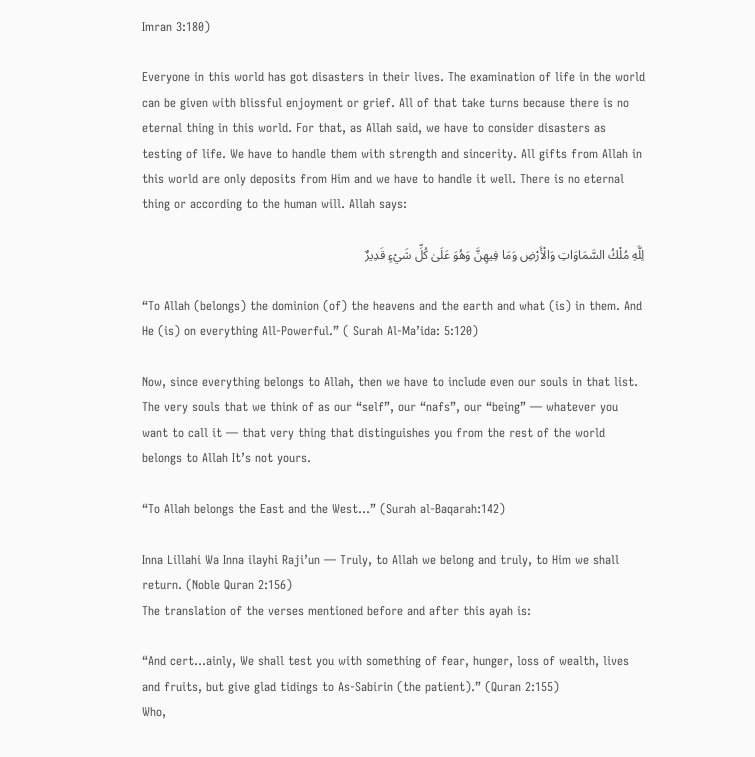Imran 3:180)

Everyone in this world has got disasters in their lives. The examination of life in the world can be given with blissful enjoyment or grief. All of that take turns because there is no eternal thing in this world. For that, as Allah said, we have to consider disasters as testing of life. We have to handle them with strength and sincerity. All gifts from Allah in this world are only deposits from Him and we have to handle it well. There is no eternal thing or according to the human will. Allah says:

لِلَّهِ مُلْكُ السَّمَاوَاتِ وَالْأَرْضِ وَمَا فِيهِنَّ وَهُوَ عَلَىٰ كُلِّ شَيْءٍ قَدِيرٌ

“To Allah (belongs) the dominion (of) the heavens and the earth and what (is) in them. And He (is) on everything All-Powerful.” ( Surah Al-Ma’ida: 5:120)

Now, since everything belongs to Allah, then we have to include even our souls in that list. The very souls that we think of as our “self”, our “nafs”, our “being” — whatever you want to call it — that very thing that distinguishes you from the rest of the world belongs to Allah It’s not yours.

“To Allah belongs the East and the West…” (Surah al-Baqarah:142)

Inna Lillahi Wa Inna ilayhi Raji’un — Truly, to Allah we belong and truly, to Him we shall return. (Noble Quran 2:156)
The translation of the verses mentioned before and after this ayah is:

“And cert…ainly, We shall test you with something of fear, hunger, loss of wealth, lives and fruits, but give glad tidings to As-Sabirin (the patient).” (Quran 2:155)
Who,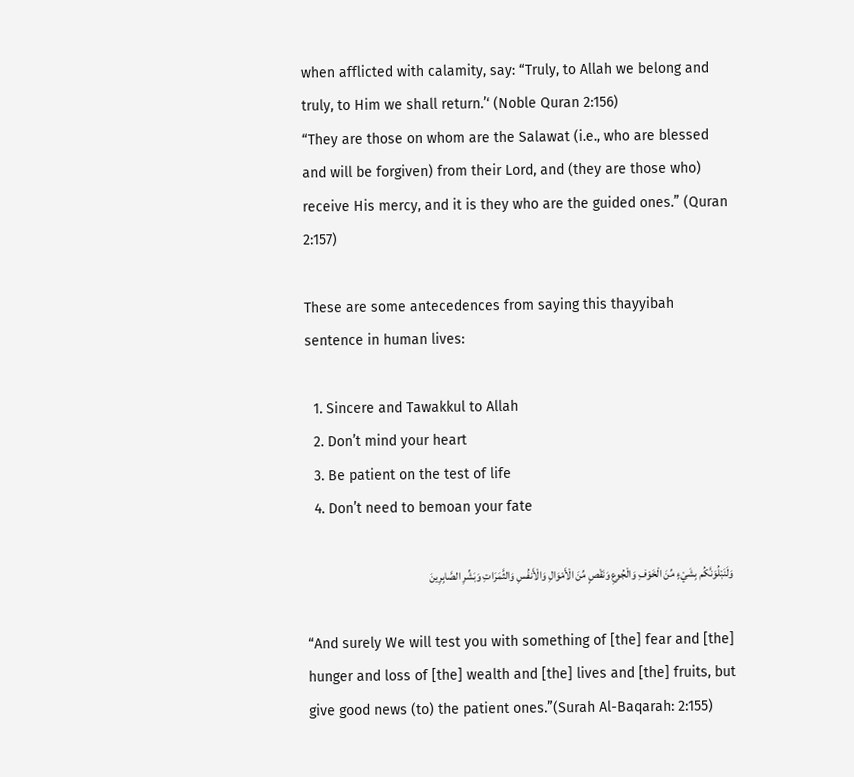when afflicted with calamity, say: “Truly, to Allah we belong and truly, to Him we shall return.’‘ (Noble Quran 2:156)
“They are those on whom are the Salawat (i.e., who are blessed and will be forgiven) from their Lord, and (they are those who) receive His mercy, and it is they who are the guided ones.” (Quran 2:157)

These are some antecedences from saying this thayyibah sentence in human lives:

  1. Sincere and Tawakkul to Allah
  2. Don’t mind your heart
  3. Be patient on the test of life
  4. Don’t need to bemoan your fate

وَلَنَبْلُوَنَّكُم بِشَيْءٍ مِّنَ الْخَوْفِ وَالْجُوعِ وَنَقْصٍ مِّنَ الْأَمْوَالِ وَالْأَنفُسِ وَالثَّمَرَاتِ وَبَشِّرِ الصَّابِرِينَ

“And surely We will test you with something of [the] fear and [the] hunger and loss of [the] wealth and [the] lives and [the] fruits, but give good news (to) the patient ones.”(Surah Al-Baqarah: 2:155)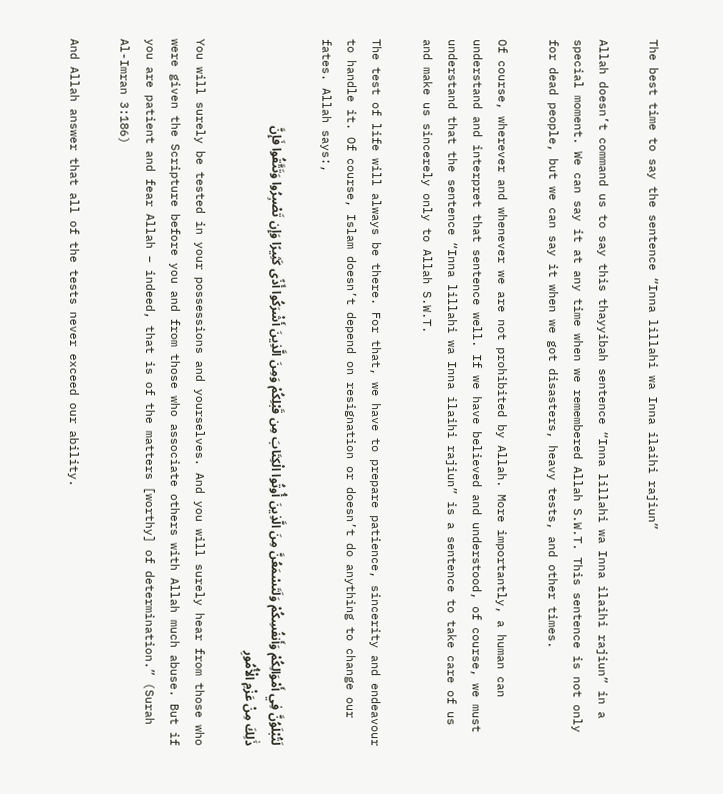The best time to say the sentence “Inna lillahi wa Inna ilaihi rajiun”

Allah doesn’t command us to say this thayyibah sentence “Inna lillahi wa Inna ilaihi rajiun” in a special moment. We can say it at any time when we remembered Allah S.W.T. This sentence is not only for dead people, but we can say it when we got disasters, heavy tests, and other times.

Of course, wherever and whenever we are not prohibited by Allah. More importantly, a human can understand and interpret that sentence well. If we have believed and understood, of course, we must understand that the sentence “Inna lillahi wa Inna ilaihi rajiun” is a sentence to take care of us and make us sincerely only to Allah S.W.T.

The test of life will always be there. For that, we have to prepare patience, sincerity and endeavour to handle it. Of course, Islam doesn’t depend on resignation or doesn’t do anything to change our fates. Allah says:,

لَتُبْلَوُنَّ فِي أَمْوَالِكُمْ وَأَنفُسِكُمْ وَلَتَسْمَعُنَّ مِنَ الَّذِينَ أُوتُوا الْكِتَابَ مِن قَبْلِكُمْ وَمِنَ الَّذِينَ أَشْرَكُوا أَذًى كَثِيرًا وَإِن تَصْبِرُوا وَتَتَّقُوا فَإِنَّ ذَٰلِكَ مِنْ عَزْمِ الْأُمُورِ

You will surely be tested in your possessions and yourselves. And you will surely hear from those who were given the Scripture before you and from those who associate others with Allah much abuse. But if you are patient and fear Allah – indeed, that is of the matters [worthy] of determination.” (Surah Al-Imran 3:186)

And Allah answer that all of the tests never exceed our ability.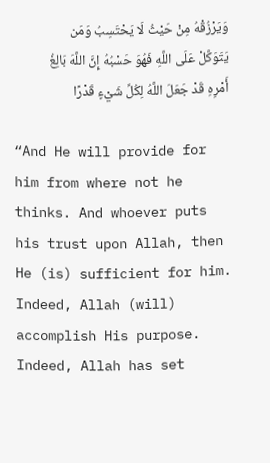وَيَرْزُقْهُ مِنْ حَيْثُ لَا يَحْتَسِبُ وَمَن يَتَوَكَّلْ عَلَى اللَّهِ فَهُوَ حَسْبُهُ إِنَّ اللَّهَ بَالِغُ أَمْرِهِ قَدْ جَعَلَ اللَّهُ لِكُلِّ شَيْءٍ قَدْرًا

“And He will provide for him from where not he thinks. And whoever puts his trust upon Allah, then He (is) sufficient for him. Indeed, Allah (will) accomplish His purpose. Indeed, Allah has set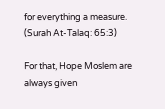for everything a measure. (Surah At-Talaq: 65:3)

For that, Hope Moslem are always given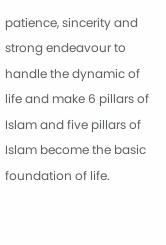patience, sincerity and strong endeavour to handle the dynamic of life and make 6 pillars of Islam and five pillars of Islam become the basic foundation of life.